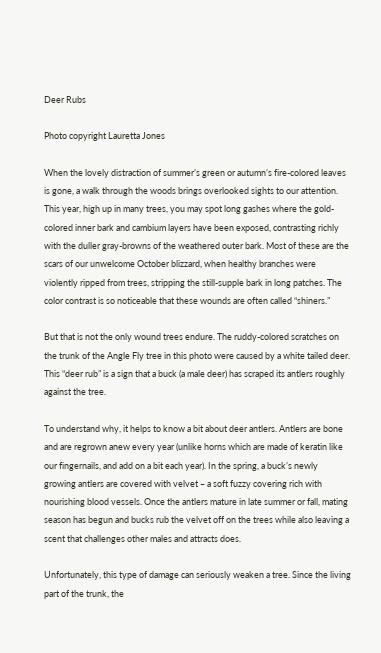Deer Rubs

Photo copyright Lauretta Jones

When the lovely distraction of summer’s green or autumn’s fire-colored leaves is gone, a walk through the woods brings overlooked sights to our attention. This year, high up in many trees, you may spot long gashes where the gold-colored inner bark and cambium layers have been exposed, contrasting richly with the duller gray-browns of the weathered outer bark. Most of these are the scars of our unwelcome October blizzard, when healthy branches were violently ripped from trees, stripping the still-supple bark in long patches. The color contrast is so noticeable that these wounds are often called “shiners.”

But that is not the only wound trees endure. The ruddy-colored scratches on the trunk of the Angle Fly tree in this photo were caused by a white tailed deer. This “deer rub” is a sign that a buck (a male deer) has scraped its antlers roughly against the tree.

To understand why, it helps to know a bit about deer antlers. Antlers are bone and are regrown anew every year (unlike horns which are made of keratin like our fingernails, and add on a bit each year). In the spring, a buck’s newly growing antlers are covered with velvet – a soft fuzzy covering rich with nourishing blood vessels. Once the antlers mature in late summer or fall, mating season has begun and bucks rub the velvet off on the trees while also leaving a scent that challenges other males and attracts does.

Unfortunately, this type of damage can seriously weaken a tree. Since the living part of the trunk, the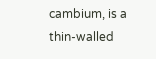cambium, is a thin-walled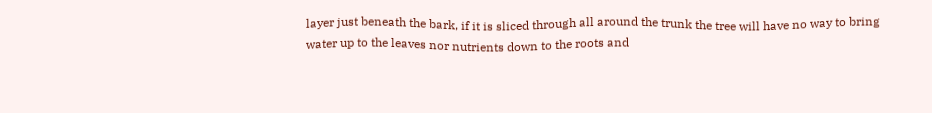layer just beneath the bark, if it is sliced through all around the trunk the tree will have no way to bring water up to the leaves nor nutrients down to the roots and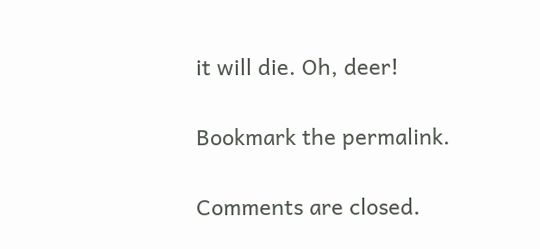it will die. Oh, deer!

Bookmark the permalink.

Comments are closed.